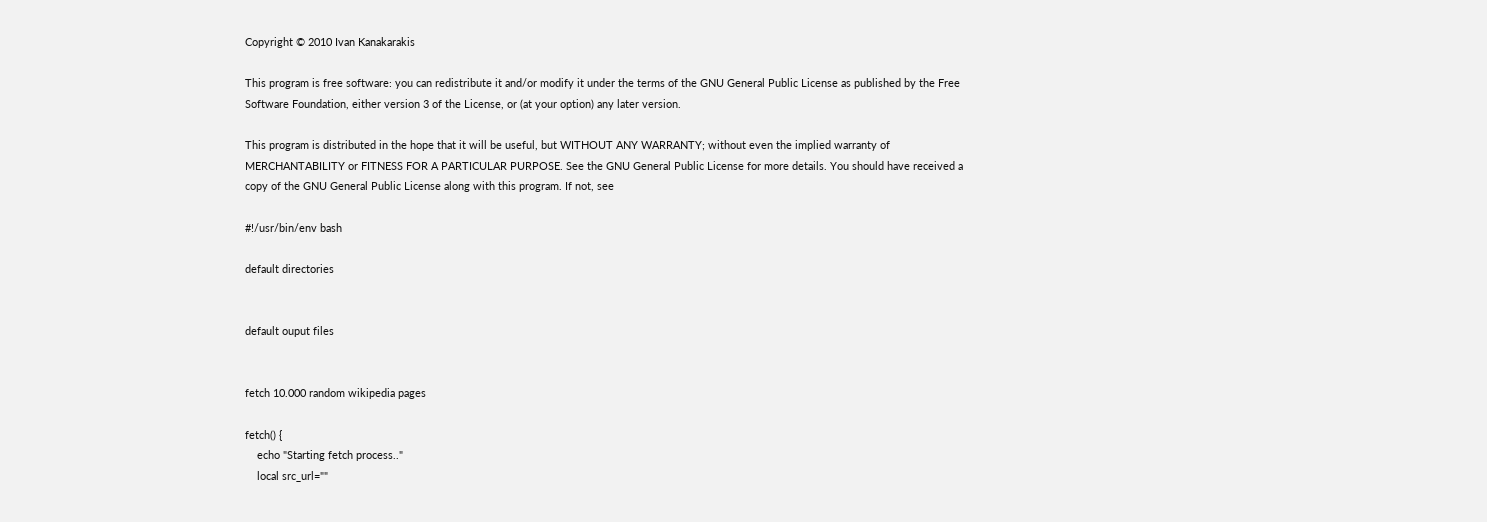Copyright © 2010 Ivan Kanakarakis

This program is free software: you can redistribute it and/or modify it under the terms of the GNU General Public License as published by the Free Software Foundation, either version 3 of the License, or (at your option) any later version.

This program is distributed in the hope that it will be useful, but WITHOUT ANY WARRANTY; without even the implied warranty of MERCHANTABILITY or FITNESS FOR A PARTICULAR PURPOSE. See the GNU General Public License for more details. You should have received a copy of the GNU General Public License along with this program. If not, see

#!/usr/bin/env bash

default directories


default ouput files


fetch 10.000 random wikipedia pages

fetch() {
    echo "Starting fetch process.."
    local src_url=""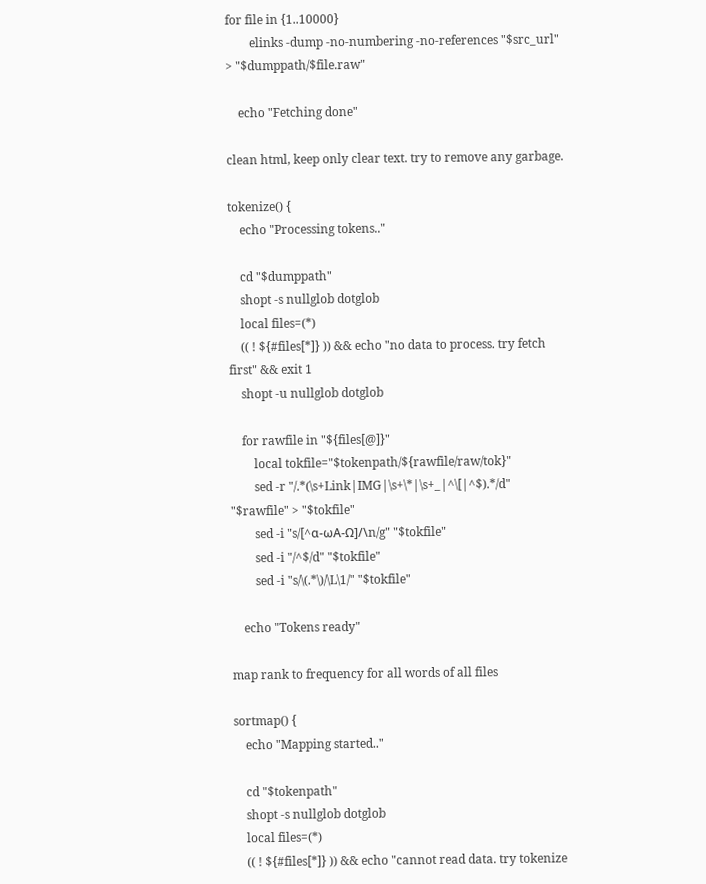for file in {1..10000}
        elinks -dump -no-numbering -no-references "$src_url" > "$dumppath/$file.raw"

    echo "Fetching done"

clean html, keep only clear text. try to remove any garbage.

tokenize() {
    echo "Processing tokens.."

    cd "$dumppath"
    shopt -s nullglob dotglob
    local files=(*)
    (( ! ${#files[*]} )) && echo "no data to process. try fetch first" && exit 1
    shopt -u nullglob dotglob

    for rawfile in "${files[@]}"
        local tokfile="$tokenpath/${rawfile/raw/tok}"
        sed -r "/.*(\s+Link|IMG|\s+\*|\s+_|^\[|^$).*/d" "$rawfile" > "$tokfile"
        sed -i "s/[^α-ωΑ-Ω]/\n/g" "$tokfile"
        sed -i "/^$/d" "$tokfile"
        sed -i "s/\(.*\)/\L\1/" "$tokfile"

    echo "Tokens ready"

map rank to frequency for all words of all files

sortmap() {
    echo "Mapping started.."

    cd "$tokenpath"
    shopt -s nullglob dotglob
    local files=(*)
    (( ! ${#files[*]} )) && echo "cannot read data. try tokenize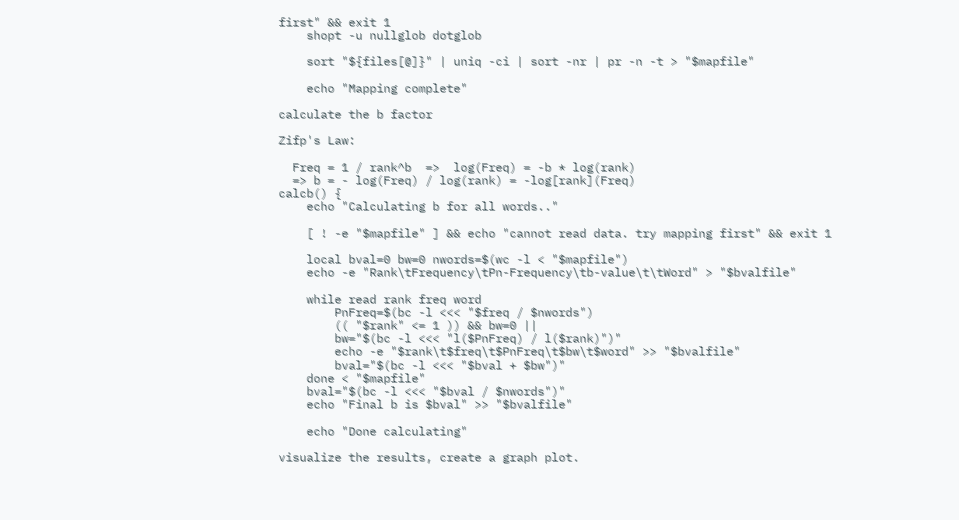first" && exit 1
    shopt -u nullglob dotglob

    sort "${files[@]}" | uniq -ci | sort -nr | pr -n -t > "$mapfile"

    echo "Mapping complete"

calculate the b factor

Zifp's Law:

  Freq = 1 / rank^b  =>  log(Freq) = -b * log(rank)
  => b = - log(Freq) / log(rank) = -log[rank](Freq)
calcb() {
    echo "Calculating b for all words.."

    [ ! -e "$mapfile" ] && echo "cannot read data. try mapping first" && exit 1

    local bval=0 bw=0 nwords=$(wc -l < "$mapfile")
    echo -e "Rank\tFrequency\tPn-Frequency\tb-value\t\tWord" > "$bvalfile"

    while read rank freq word
        PnFreq=$(bc -l <<< "$freq / $nwords")
        (( "$rank" <= 1 )) && bw=0 ||
        bw="$(bc -l <<< "l($PnFreq) / l($rank)")"
        echo -e "$rank\t$freq\t$PnFreq\t$bw\t$word" >> "$bvalfile"
        bval="$(bc -l <<< "$bval + $bw")"
    done < "$mapfile"
    bval="$(bc -l <<< "$bval / $nwords")"
    echo "Final b is $bval" >> "$bvalfile"

    echo "Done calculating"

visualize the results, create a graph plot.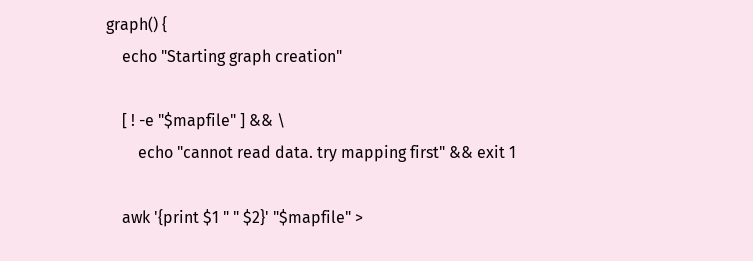graph() {
    echo "Starting graph creation"

    [ ! -e "$mapfile" ] && \
        echo "cannot read data. try mapping first" && exit 1

    awk '{print $1 " " $2}' "$mapfile" >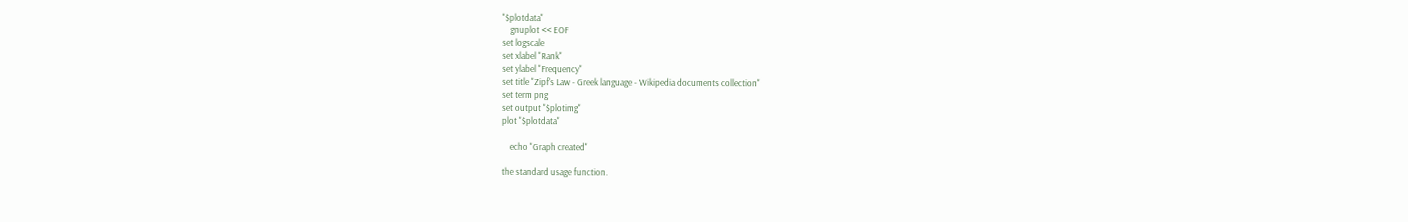"$plotdata"
    gnuplot << EOF
set logscale
set xlabel "Rank"
set ylabel "Frequency"
set title "Zipf's Law - Greek language - Wikipedia documents collection"
set term png
set output "$plotimg"
plot "$plotdata"

    echo "Graph created"

the standard usage function.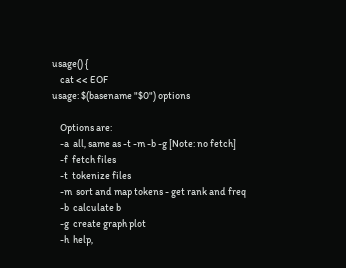usage() {
    cat << EOF
usage: $(basename "$0") options

    Options are:
    -a  all, same as -t -m -b -g [Note: no fetch]
    -f  fetch files
    -t  tokenize files
    -m  sort and map tokens - get rank and freq
    -b  calculate b
    -g  create graph plot
    -h  help,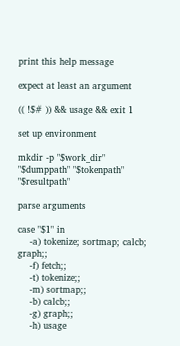print this help message

expect at least an argument

(( !$# )) && usage && exit 1

set up environment

mkdir -p "$work_dir" "$dumppath" "$tokenpath" "$resultpath"

parse arguments

case "$1" in
    -a) tokenize; sortmap; calcb; graph;;
    -f) fetch;;
    -t) tokenize;;
    -m) sortmap;;
    -b) calcb;;
    -g) graph;;
    -h) usage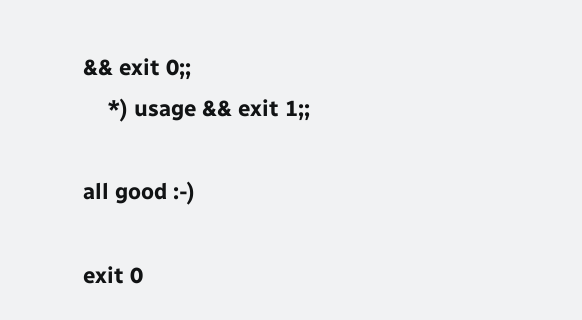&& exit 0;;
    *) usage && exit 1;;

all good :-)

exit 0